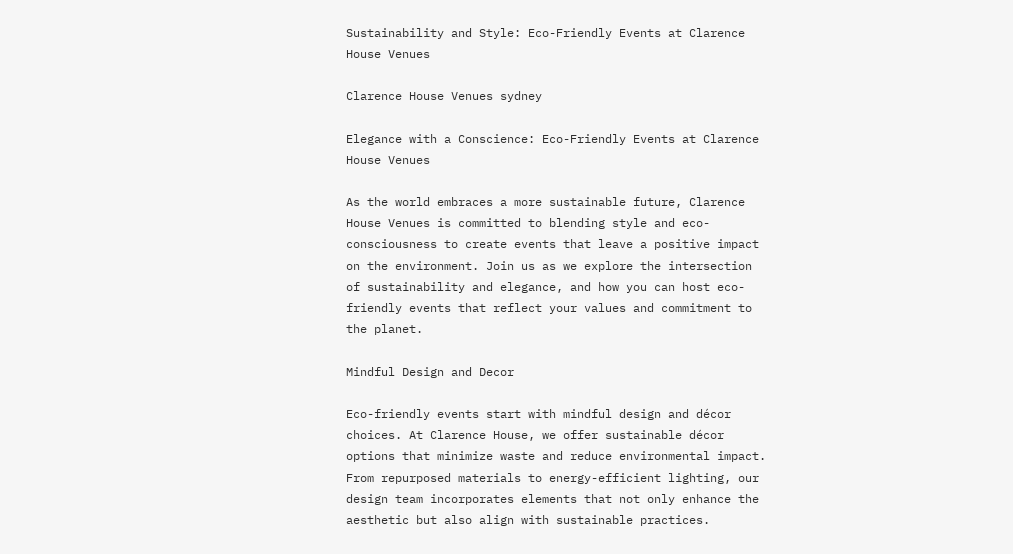Sustainability and Style: Eco-Friendly Events at Clarence House Venues

Clarence House Venues sydney

Elegance with a Conscience: Eco-Friendly Events at Clarence House Venues

As the world embraces a more sustainable future, Clarence House Venues is committed to blending style and eco-consciousness to create events that leave a positive impact on the environment. Join us as we explore the intersection of sustainability and elegance, and how you can host eco-friendly events that reflect your values and commitment to the planet.

Mindful Design and Decor

Eco-friendly events start with mindful design and décor choices. At Clarence House, we offer sustainable décor options that minimize waste and reduce environmental impact. From repurposed materials to energy-efficient lighting, our design team incorporates elements that not only enhance the aesthetic but also align with sustainable practices.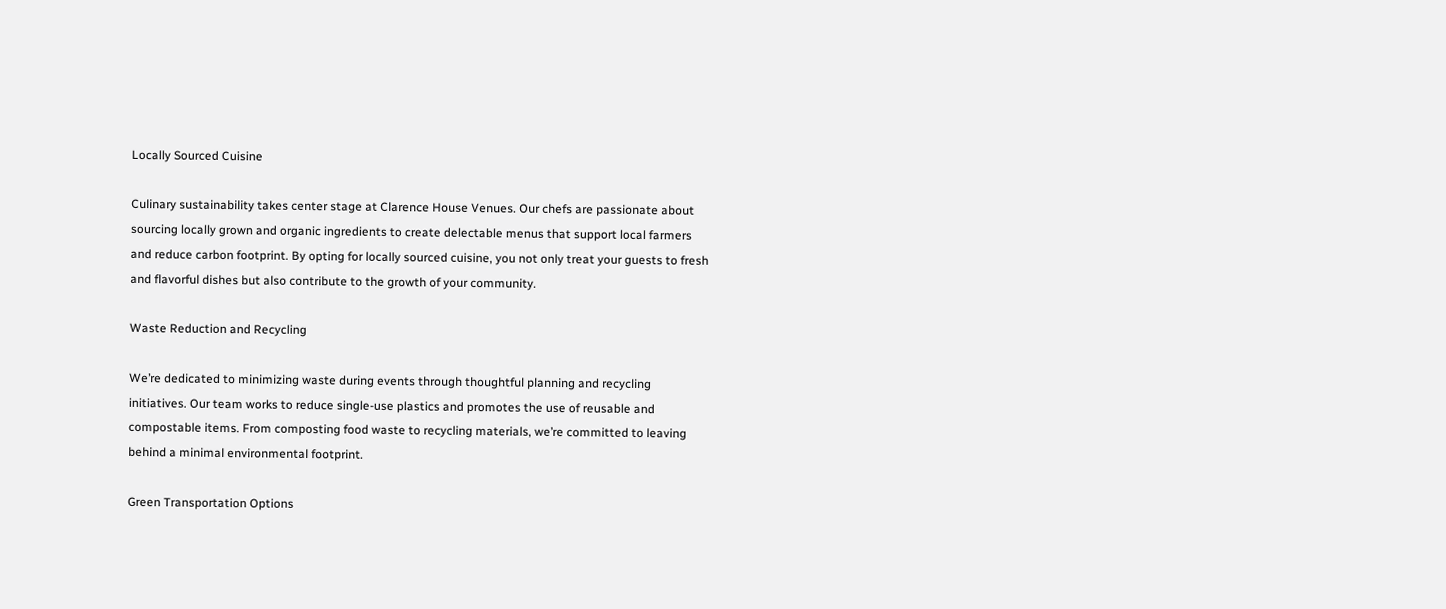Locally Sourced Cuisine

Culinary sustainability takes center stage at Clarence House Venues. Our chefs are passionate about sourcing locally grown and organic ingredients to create delectable menus that support local farmers and reduce carbon footprint. By opting for locally sourced cuisine, you not only treat your guests to fresh and flavorful dishes but also contribute to the growth of your community.

Waste Reduction and Recycling

We’re dedicated to minimizing waste during events through thoughtful planning and recycling initiatives. Our team works to reduce single-use plastics and promotes the use of reusable and compostable items. From composting food waste to recycling materials, we’re committed to leaving behind a minimal environmental footprint.

Green Transportation Options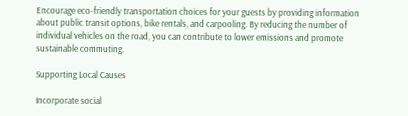Encourage eco-friendly transportation choices for your guests by providing information about public transit options, bike rentals, and carpooling. By reducing the number of individual vehicles on the road, you can contribute to lower emissions and promote sustainable commuting.

Supporting Local Causes

Incorporate social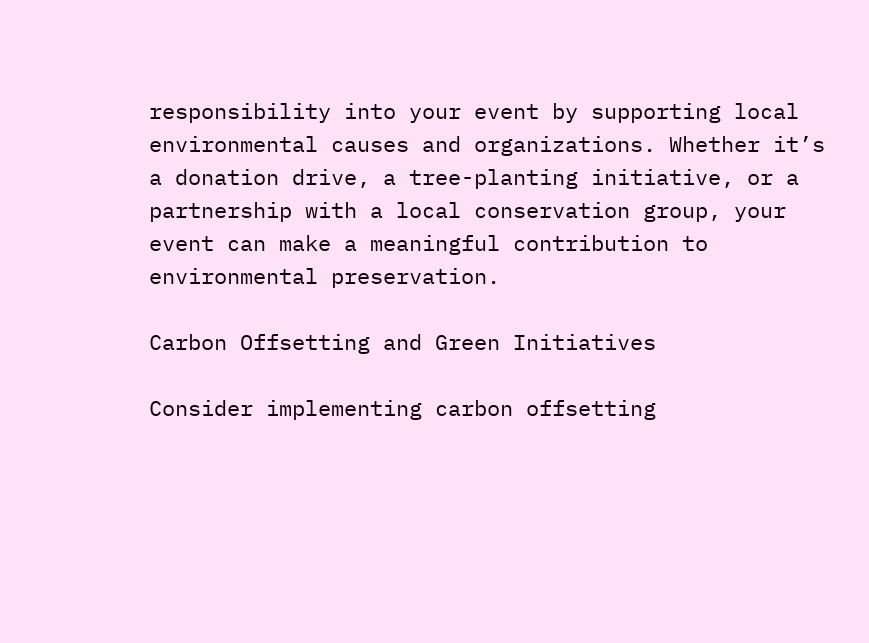responsibility into your event by supporting local environmental causes and organizations. Whether it’s a donation drive, a tree-planting initiative, or a partnership with a local conservation group, your event can make a meaningful contribution to environmental preservation.

Carbon Offsetting and Green Initiatives

Consider implementing carbon offsetting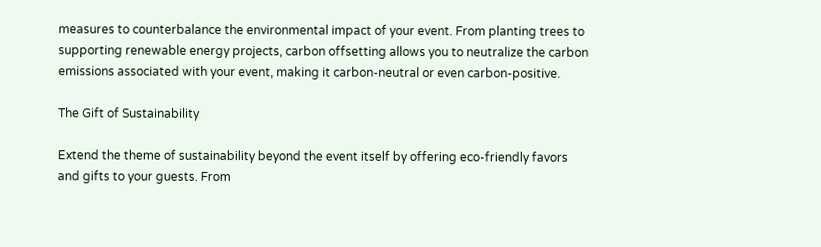measures to counterbalance the environmental impact of your event. From planting trees to supporting renewable energy projects, carbon offsetting allows you to neutralize the carbon emissions associated with your event, making it carbon-neutral or even carbon-positive.

The Gift of Sustainability

Extend the theme of sustainability beyond the event itself by offering eco-friendly favors and gifts to your guests. From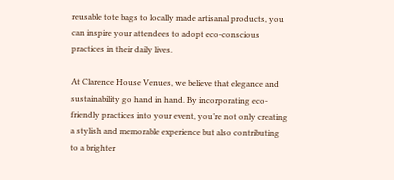reusable tote bags to locally made artisanal products, you can inspire your attendees to adopt eco-conscious practices in their daily lives.

At Clarence House Venues, we believe that elegance and sustainability go hand in hand. By incorporating eco-friendly practices into your event, you’re not only creating a stylish and memorable experience but also contributing to a brighter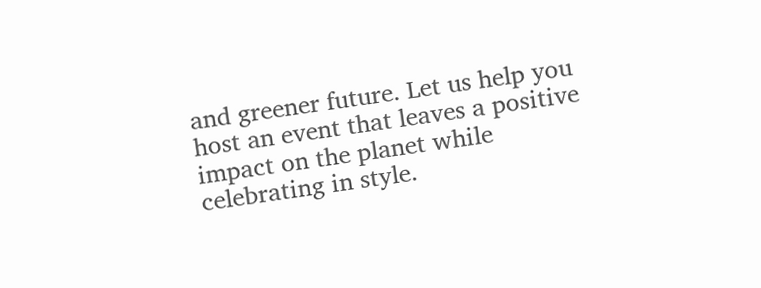and greener future. Let us help you host an event that leaves a positive impact on the planet while celebrating in style.